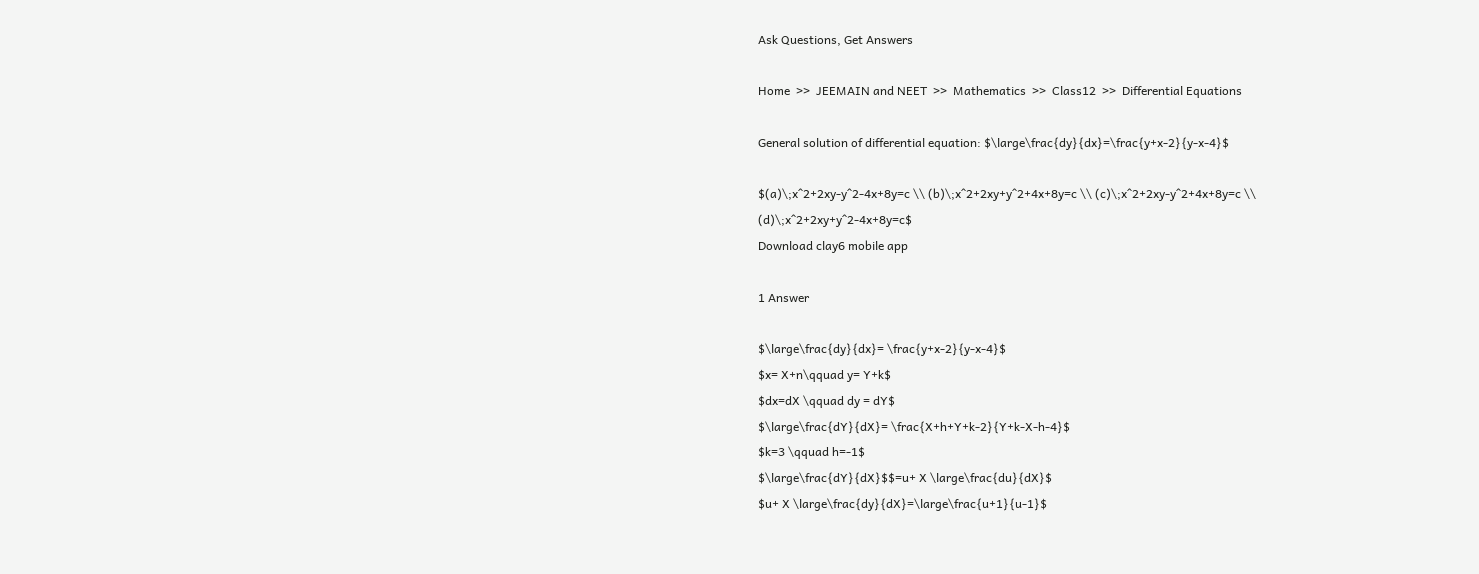Ask Questions, Get Answers

Home  >>  JEEMAIN and NEET  >>  Mathematics  >>  Class12  >>  Differential Equations

General solution of differential equation: $\large\frac{dy}{dx}=\frac{y+x-2}{y-x-4}$

$(a)\;x^2+2xy-y^2-4x+8y=c \\ (b)\;x^2+2xy+y^2+4x+8y=c \\ (c)\;x^2+2xy-y^2+4x+8y=c \\ (d)\;x^2+2xy+y^2-4x+8y=c$
Download clay6 mobile app

1 Answer

$\large\frac{dy}{dx}= \frac{y+x-2}{y-x-4}$
$x= X+n\qquad y= Y+k$
$dx=dX \qquad dy = dY$
$\large\frac{dY}{dX}= \frac{X+h+Y+k-2}{Y+k-X-h-4}$
$k=3 \qquad h=-1$
$\large\frac{dY}{dX}$$=u+ X \large\frac{du}{dX}$
$u+ X \large\frac{dy}{dX}=\large\frac{u+1}{u-1}$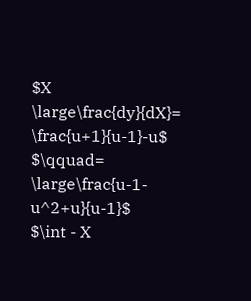$X \large\frac{dy}{dX}= \frac{u+1}{u-1}-u$
$\qquad= \large\frac{u-1-u^2+u}{u-1}$
$\int - X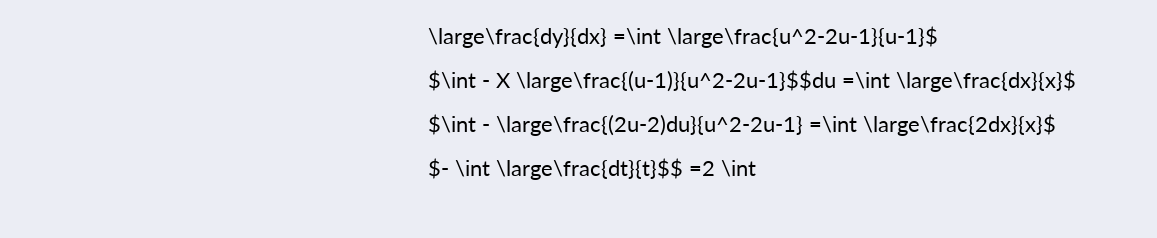\large\frac{dy}{dx} =\int \large\frac{u^2-2u-1}{u-1}$
$\int - X \large\frac{(u-1)}{u^2-2u-1}$$du =\int \large\frac{dx}{x}$
$\int - \large\frac{(2u-2)du}{u^2-2u-1} =\int \large\frac{2dx}{x}$
$- \int \large\frac{dt}{t}$$ =2 \int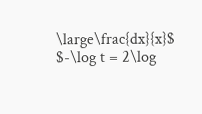\large\frac{dx}{x}$
$-\log t = 2\log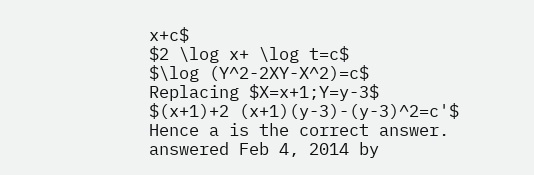x+c$
$2 \log x+ \log t=c$
$\log (Y^2-2XY-X^2)=c$
Replacing $X=x+1;Y=y-3$
$(x+1)+2 (x+1)(y-3)-(y-3)^2=c'$
Hence a is the correct answer.
answered Feb 4, 2014 by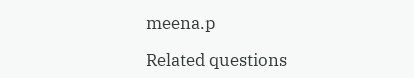meena.p

Related questions